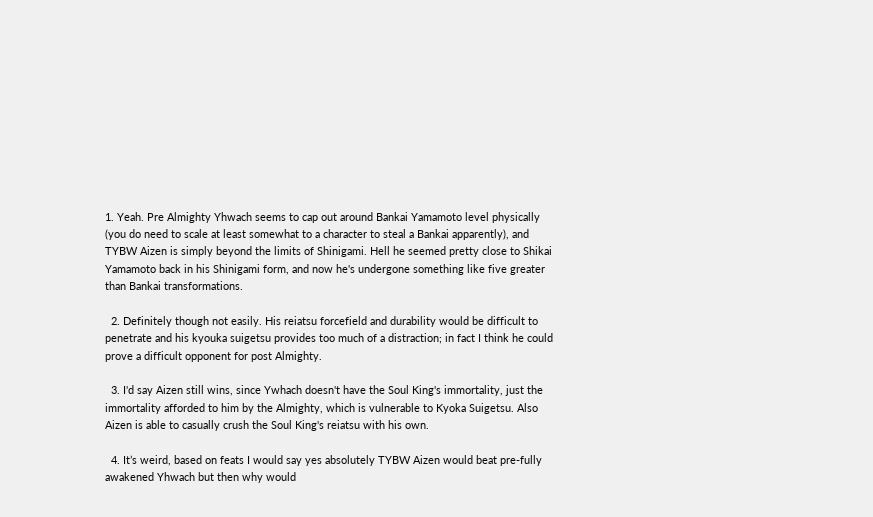1. Yeah. Pre Almighty Yhwach seems to cap out around Bankai Yamamoto level physically (you do need to scale at least somewhat to a character to steal a Bankai apparently), and TYBW Aizen is simply beyond the limits of Shinigami. Hell he seemed pretty close to Shikai Yamamoto back in his Shinigami form, and now he's undergone something like five greater than Bankai transformations.

  2. Definitely though not easily. His reiatsu forcefield and durability would be difficult to penetrate and his kyouka suigetsu provides too much of a distraction; in fact I think he could prove a difficult opponent for post Almighty.

  3. I'd say Aizen still wins, since Ywhach doesn't have the Soul King's immortality, just the immortality afforded to him by the Almighty, which is vulnerable to Kyoka Suigetsu. Also Aizen is able to casually crush the Soul King's reiatsu with his own.

  4. It’s weird, based on feats I would say yes absolutely TYBW Aizen would beat pre-fully awakened Yhwach but then why would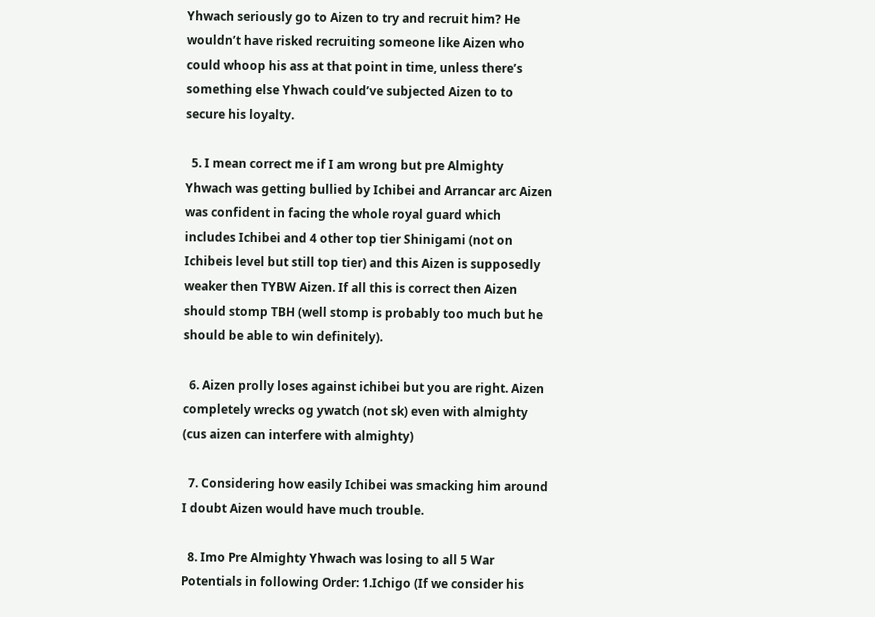Yhwach seriously go to Aizen to try and recruit him? He wouldn’t have risked recruiting someone like Aizen who could whoop his ass at that point in time, unless there’s something else Yhwach could’ve subjected Aizen to to secure his loyalty.

  5. I mean correct me if I am wrong but pre Almighty Yhwach was getting bullied by Ichibei and Arrancar arc Aizen was confident in facing the whole royal guard which includes Ichibei and 4 other top tier Shinigami (not on Ichibeis level but still top tier) and this Aizen is supposedly weaker then TYBW Aizen. If all this is correct then Aizen should stomp TBH (well stomp is probably too much but he should be able to win definitely).

  6. Aizen prolly loses against ichibei but you are right. Aizen completely wrecks og ywatch (not sk) even with almighty (cus aizen can interfere with almighty)

  7. Considering how easily Ichibei was smacking him around I doubt Aizen would have much trouble.

  8. Imo Pre Almighty Yhwach was losing to all 5 War Potentials in following Order: 1.Ichigo (If we consider his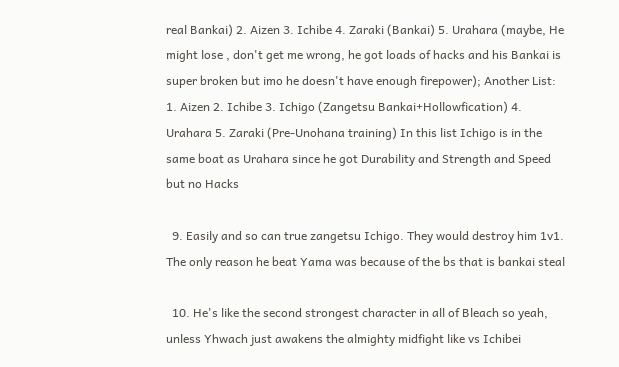real Bankai) 2. Aizen 3. Ichibe 4. Zaraki (Bankai) 5. Urahara (maybe, He might lose , don't get me wrong, he got loads of hacks and his Bankai is super broken but imo he doesn't have enough firepower); Another List: 1. Aizen 2. Ichibe 3. Ichigo (Zangetsu Bankai+Hollowfication) 4. Urahara 5. Zaraki (Pre-Unohana training) In this list Ichigo is in the same boat as Urahara since he got Durability and Strength and Speed but no Hacks

  9. Easily and so can true zangetsu Ichigo. They would destroy him 1v1. The only reason he beat Yama was because of the bs that is bankai steal

  10. He's like the second strongest character in all of Bleach so yeah, unless Yhwach just awakens the almighty midfight like vs Ichibei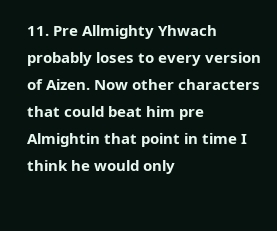11. Pre Allmighty Yhwach probably loses to every version of Aizen. Now other characters that could beat him pre Almightin that point in time I think he would only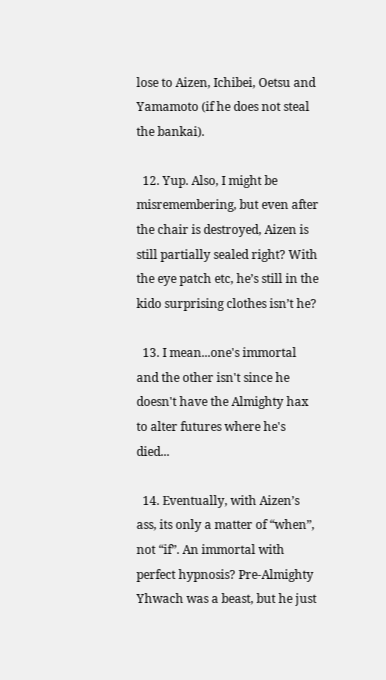lose to Aizen, Ichibei, Oetsu and Yamamoto (if he does not steal the bankai).

  12. Yup. Also, I might be misremembering, but even after the chair is destroyed, Aizen is still partially sealed right? With the eye patch etc, he’s still in the kido surprising clothes isn’t he?

  13. I mean...one's immortal and the other isn't since he doesn't have the Almighty hax to alter futures where he's died...

  14. Eventually, with Aizen’s ass, its only a matter of “when”, not “if”. An immortal with perfect hypnosis? Pre-Almighty Yhwach was a beast, but he just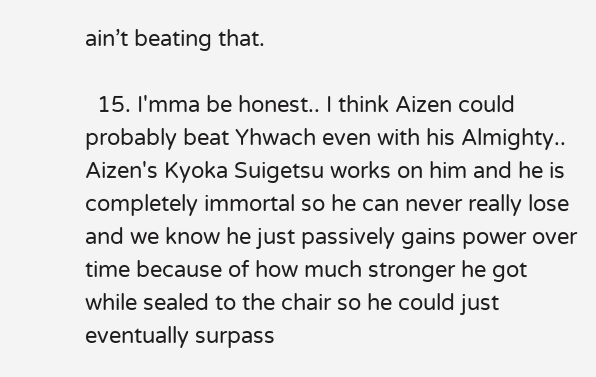ain’t beating that.

  15. I'mma be honest.. I think Aizen could probably beat Yhwach even with his Almighty.. Aizen's Kyoka Suigetsu works on him and he is completely immortal so he can never really lose and we know he just passively gains power over time because of how much stronger he got while sealed to the chair so he could just eventually surpass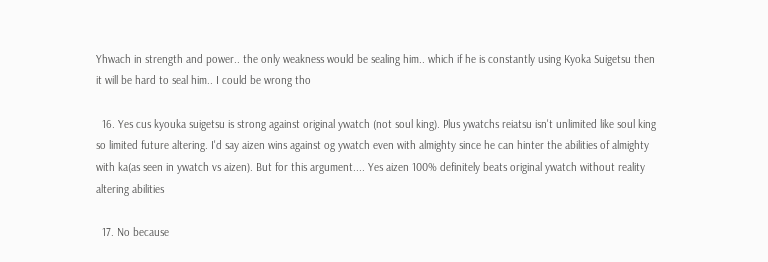Yhwach in strength and power.. the only weakness would be sealing him.. which if he is constantly using Kyoka Suigetsu then it will be hard to seal him.. I could be wrong tho

  16. Yes cus kyouka suigetsu is strong against original ywatch (not soul king). Plus ywatchs reiatsu isn't unlimited like soul king so limited future altering. I'd say aizen wins against og ywatch even with almighty since he can hinter the abilities of almighty with ka(as seen in ywatch vs aizen). But for this argument.... Yes aizen 100% definitely beats original ywatch without reality altering abilities

  17. No because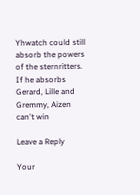Yhwatch could still absorb the powers of the sternritters. If he absorbs Gerard, Lille and Gremmy, Aizen can't win

Leave a Reply

Your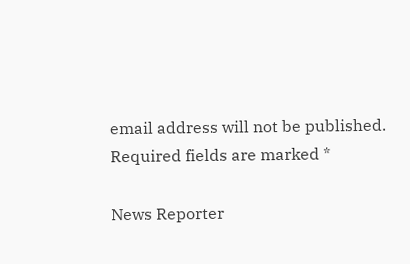email address will not be published. Required fields are marked *

News Reporter